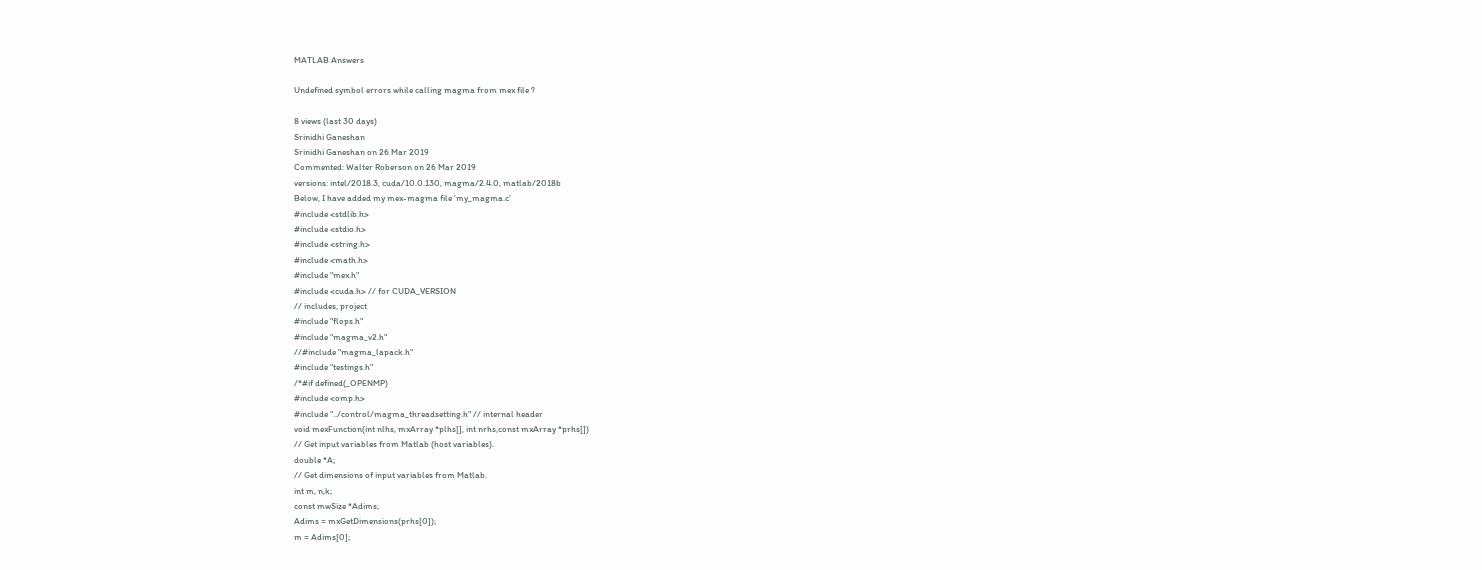MATLAB Answers

Undefined symbol errors while calling magma from mex file ?

8 views (last 30 days)
Srinidhi Ganeshan
Srinidhi Ganeshan on 26 Mar 2019
Commented: Walter Roberson on 26 Mar 2019
versions: intel/2018.3, cuda/10.0.130, magma/2.4.0, matlab/2018b
Below, I have added my mex-magma file 'my_magma.c'
#include <stdlib.h>
#include <stdio.h>
#include <string.h>
#include <math.h>
#include "mex.h"
#include <cuda.h> // for CUDA_VERSION
// includes, project
#include "flops.h"
#include "magma_v2.h"
//#include "magma_lapack.h"
#include "testings.h"
/*#if defined(_OPENMP)
#include <omp.h>
#include "../control/magma_threadsetting.h" // internal header
void mexFunction(int nlhs, mxArray *plhs[], int nrhs,const mxArray *prhs[])
// Get input variables from Matlab (host variables).
double *A;
// Get dimensions of input variables from Matlab.
int m, n,k;
const mwSize *Adims;
Adims = mxGetDimensions(prhs[0]);
m = Adims[0];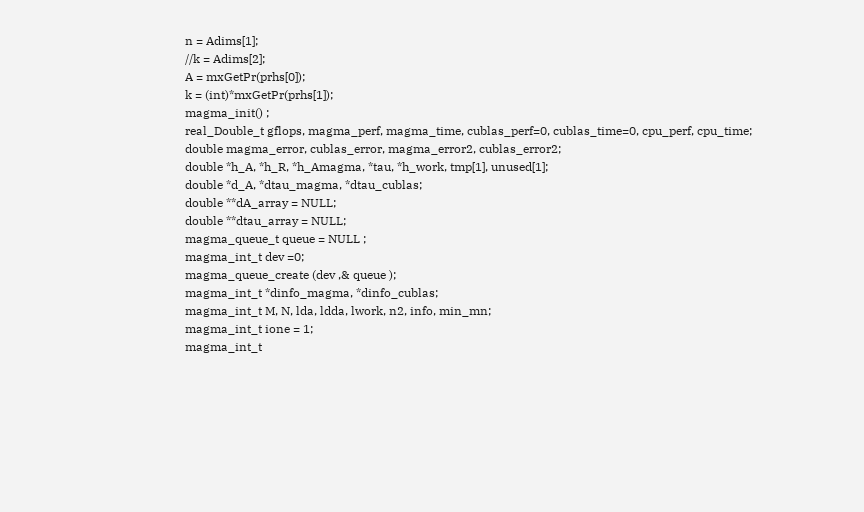n = Adims[1];
//k = Adims[2];
A = mxGetPr(prhs[0]);
k = (int)*mxGetPr(prhs[1]);
magma_init() ;
real_Double_t gflops, magma_perf, magma_time, cublas_perf=0, cublas_time=0, cpu_perf, cpu_time;
double magma_error, cublas_error, magma_error2, cublas_error2;
double *h_A, *h_R, *h_Amagma, *tau, *h_work, tmp[1], unused[1];
double *d_A, *dtau_magma, *dtau_cublas;
double **dA_array = NULL;
double **dtau_array = NULL;
magma_queue_t queue = NULL ;
magma_int_t dev =0;
magma_queue_create (dev ,& queue );
magma_int_t *dinfo_magma, *dinfo_cublas;
magma_int_t M, N, lda, ldda, lwork, n2, info, min_mn;
magma_int_t ione = 1;
magma_int_t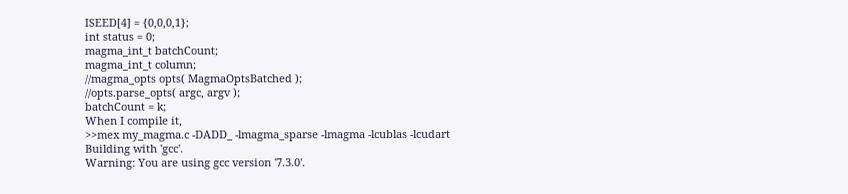ISEED[4] = {0,0,0,1};
int status = 0;
magma_int_t batchCount;
magma_int_t column;
//magma_opts opts( MagmaOptsBatched );
//opts.parse_opts( argc, argv );
batchCount = k;
When I compile it,
>>mex my_magma.c -DADD_ -lmagma_sparse -lmagma -lcublas -lcudart
Building with 'gcc'.
Warning: You are using gcc version '7.3.0'.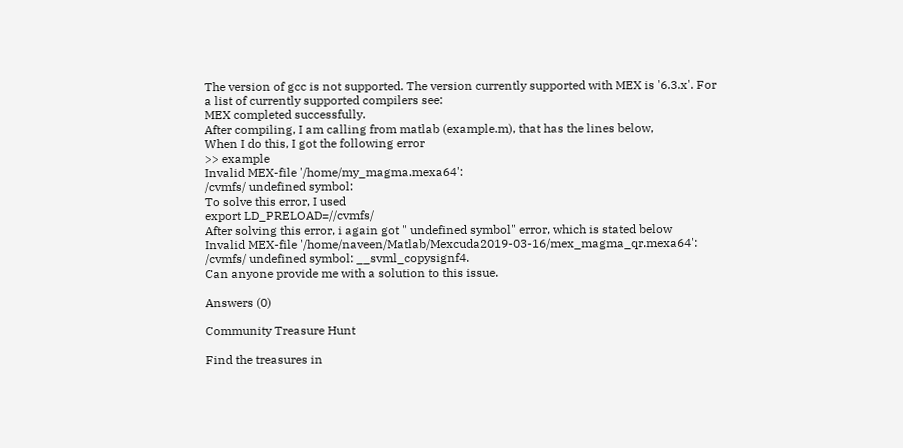The version of gcc is not supported. The version currently supported with MEX is '6.3.x'. For a list of currently supported compilers see:
MEX completed successfully.
After compiling, I am calling from matlab (example.m), that has the lines below,
When I do this, I got the following error
>> example
Invalid MEX-file '/home/my_magma.mexa64':
/cvmfs/ undefined symbol:
To solve this error, I used
export LD_PRELOAD=//cvmfs/
After solving this error, i again got " undefined symbol" error, which is stated below
Invalid MEX-file '/home/naveen/Matlab/Mexcuda2019-03-16/mex_magma_qr.mexa64':
/cvmfs/ undefined symbol: __svml_copysignf4.
Can anyone provide me with a solution to this issue.

Answers (0)

Community Treasure Hunt

Find the treasures in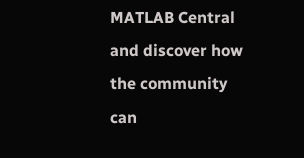MATLAB Central and discover how the community can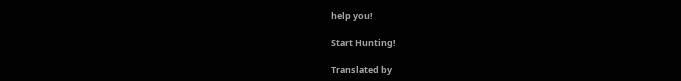help you!

Start Hunting!

Translated by